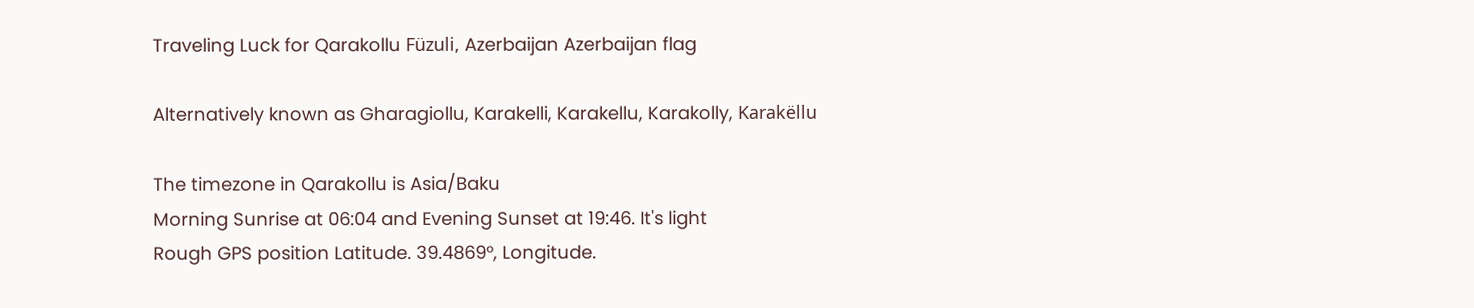Traveling Luck for Qarakollu Füzuli, Azerbaijan Azerbaijan flag

Alternatively known as Gharagiollu, Karakelli, Karakellu, Karakolly, Karakëllu

The timezone in Qarakollu is Asia/Baku
Morning Sunrise at 06:04 and Evening Sunset at 19:46. It's light
Rough GPS position Latitude. 39.4869°, Longitude.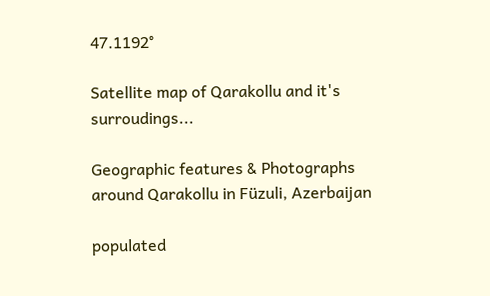47.1192°

Satellite map of Qarakollu and it's surroudings...

Geographic features & Photographs around Qarakollu in Füzuli, Azerbaijan

populated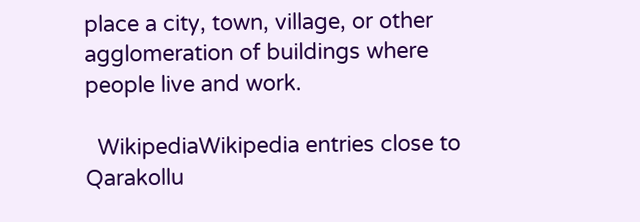place a city, town, village, or other agglomeration of buildings where people live and work.

  WikipediaWikipedia entries close to Qarakollu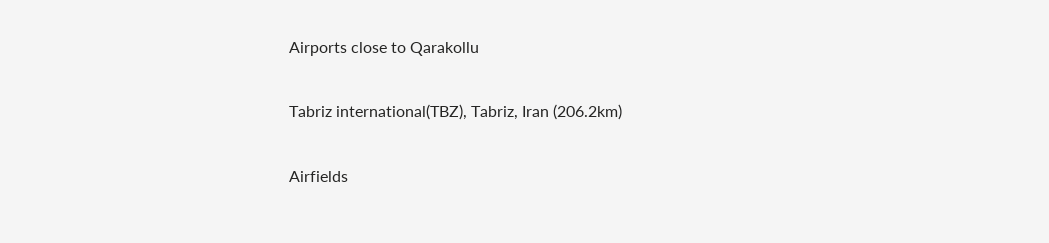Airports close to Qarakollu

Tabriz international(TBZ), Tabriz, Iran (206.2km)

Airfields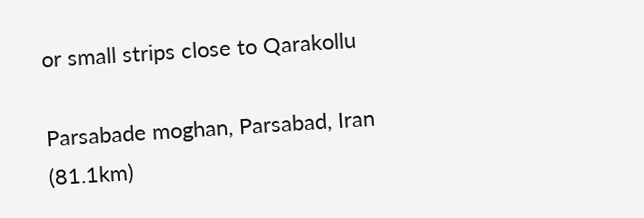or small strips close to Qarakollu

Parsabade moghan, Parsabad, Iran (81.1km)